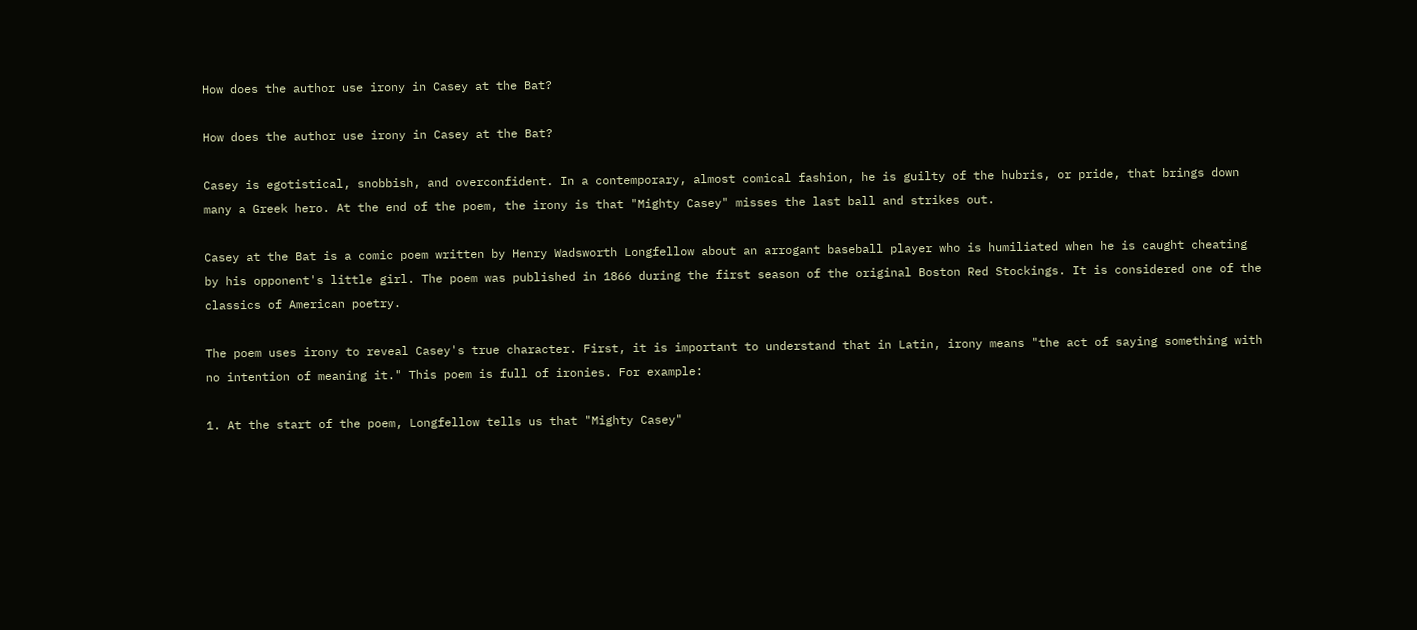How does the author use irony in Casey at the Bat?

How does the author use irony in Casey at the Bat?

Casey is egotistical, snobbish, and overconfident. In a contemporary, almost comical fashion, he is guilty of the hubris, or pride, that brings down many a Greek hero. At the end of the poem, the irony is that "Mighty Casey" misses the last ball and strikes out.

Casey at the Bat is a comic poem written by Henry Wadsworth Longfellow about an arrogant baseball player who is humiliated when he is caught cheating by his opponent's little girl. The poem was published in 1866 during the first season of the original Boston Red Stockings. It is considered one of the classics of American poetry.

The poem uses irony to reveal Casey's true character. First, it is important to understand that in Latin, irony means "the act of saying something with no intention of meaning it." This poem is full of ironies. For example:

1. At the start of the poem, Longfellow tells us that "Mighty Casey"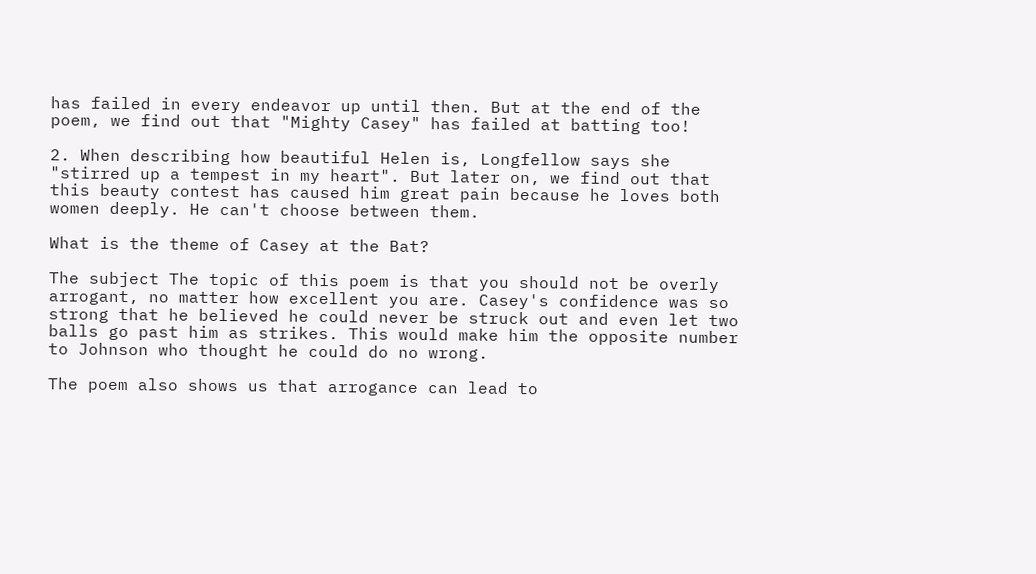has failed in every endeavor up until then. But at the end of the poem, we find out that "Mighty Casey" has failed at batting too!

2. When describing how beautiful Helen is, Longfellow says she "stirred up a tempest in my heart". But later on, we find out that this beauty contest has caused him great pain because he loves both women deeply. He can't choose between them.

What is the theme of Casey at the Bat?

The subject The topic of this poem is that you should not be overly arrogant, no matter how excellent you are. Casey's confidence was so strong that he believed he could never be struck out and even let two balls go past him as strikes. This would make him the opposite number to Johnson who thought he could do no wrong.

The poem also shows us that arrogance can lead to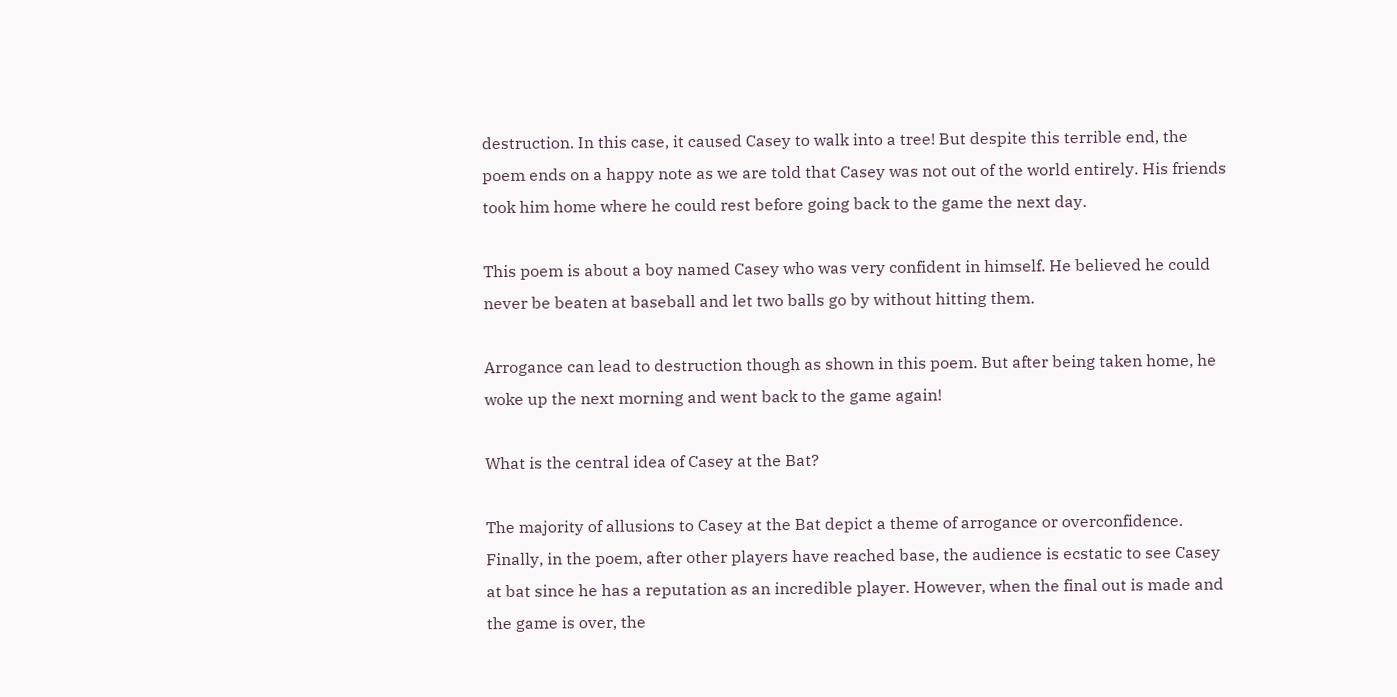destruction. In this case, it caused Casey to walk into a tree! But despite this terrible end, the poem ends on a happy note as we are told that Casey was not out of the world entirely. His friends took him home where he could rest before going back to the game the next day.

This poem is about a boy named Casey who was very confident in himself. He believed he could never be beaten at baseball and let two balls go by without hitting them.

Arrogance can lead to destruction though as shown in this poem. But after being taken home, he woke up the next morning and went back to the game again!

What is the central idea of Casey at the Bat?

The majority of allusions to Casey at the Bat depict a theme of arrogance or overconfidence. Finally, in the poem, after other players have reached base, the audience is ecstatic to see Casey at bat since he has a reputation as an incredible player. However, when the final out is made and the game is over, the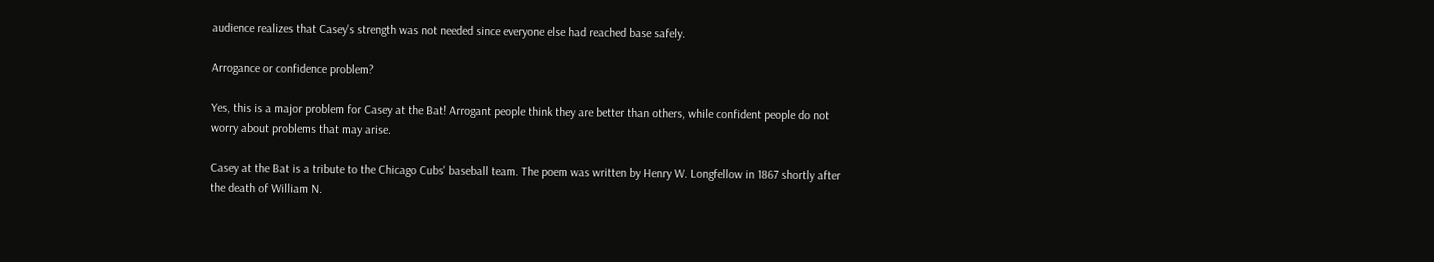audience realizes that Casey's strength was not needed since everyone else had reached base safely.

Arrogance or confidence problem?

Yes, this is a major problem for Casey at the Bat! Arrogant people think they are better than others, while confident people do not worry about problems that may arise.

Casey at the Bat is a tribute to the Chicago Cubs' baseball team. The poem was written by Henry W. Longfellow in 1867 shortly after the death of William N.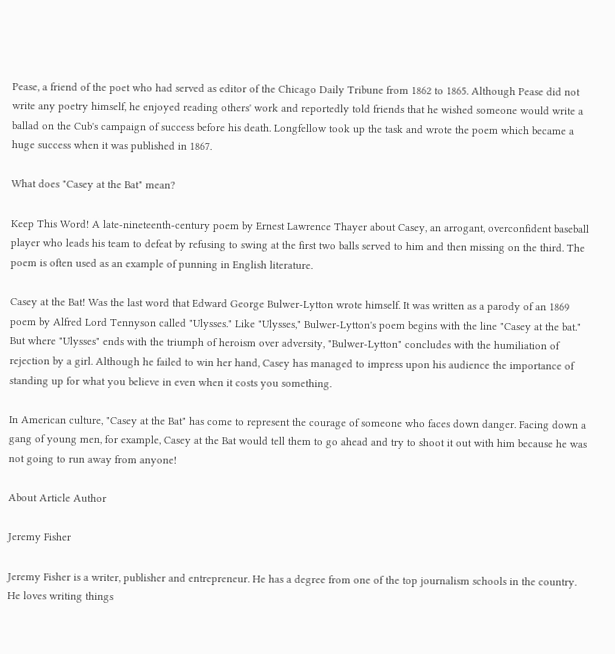Pease, a friend of the poet who had served as editor of the Chicago Daily Tribune from 1862 to 1865. Although Pease did not write any poetry himself, he enjoyed reading others' work and reportedly told friends that he wished someone would write a ballad on the Cub's campaign of success before his death. Longfellow took up the task and wrote the poem which became a huge success when it was published in 1867.

What does "Casey at the Bat" mean?

Keep This Word! A late-nineteenth-century poem by Ernest Lawrence Thayer about Casey, an arrogant, overconfident baseball player who leads his team to defeat by refusing to swing at the first two balls served to him and then missing on the third. The poem is often used as an example of punning in English literature.

Casey at the Bat! Was the last word that Edward George Bulwer-Lytton wrote himself. It was written as a parody of an 1869 poem by Alfred Lord Tennyson called "Ulysses." Like "Ulysses," Bulwer-Lytton's poem begins with the line "Casey at the bat." But where "Ulysses" ends with the triumph of heroism over adversity, "Bulwer-Lytton" concludes with the humiliation of rejection by a girl. Although he failed to win her hand, Casey has managed to impress upon his audience the importance of standing up for what you believe in even when it costs you something.

In American culture, "Casey at the Bat" has come to represent the courage of someone who faces down danger. Facing down a gang of young men, for example, Casey at the Bat would tell them to go ahead and try to shoot it out with him because he was not going to run away from anyone!

About Article Author

Jeremy Fisher

Jeremy Fisher is a writer, publisher and entrepreneur. He has a degree from one of the top journalism schools in the country. He loves writing things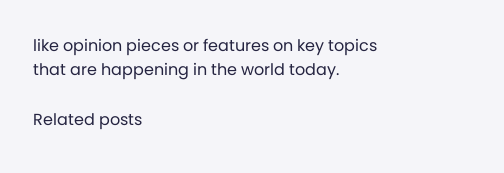like opinion pieces or features on key topics that are happening in the world today.

Related posts